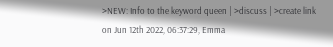>NEW: Info to the keyword queen | >discuss | >create link
on Jun 12th 2022, 06:37:29, Emma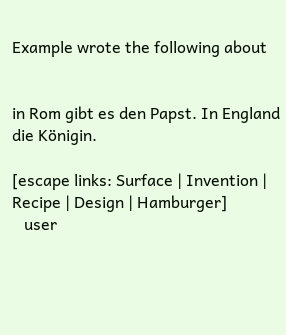Example wrote the following about


in Rom gibt es den Papst. In England die Königin.

[escape links: Surface | Invention | Recipe | Design | Hamburger]
   user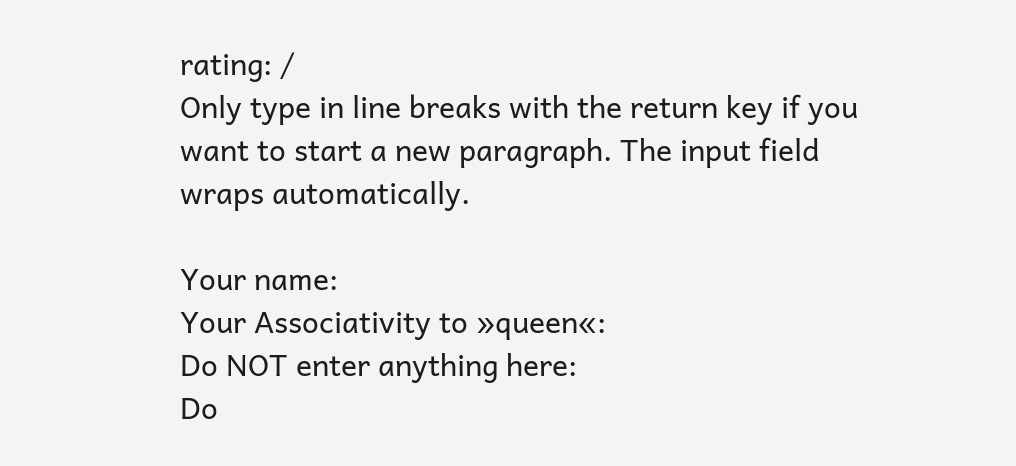rating: /
Only type in line breaks with the return key if you want to start a new paragraph. The input field wraps automatically.

Your name:
Your Associativity to »queen«:
Do NOT enter anything here:
Do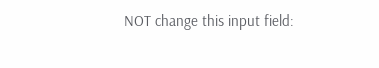NOT change this input field: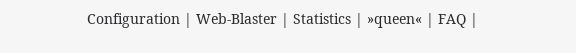Configuration | Web-Blaster | Statistics | »queen« | FAQ |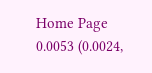Home Page
0.0053 (0.0024,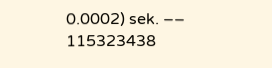0.0002) sek. –– 115323438